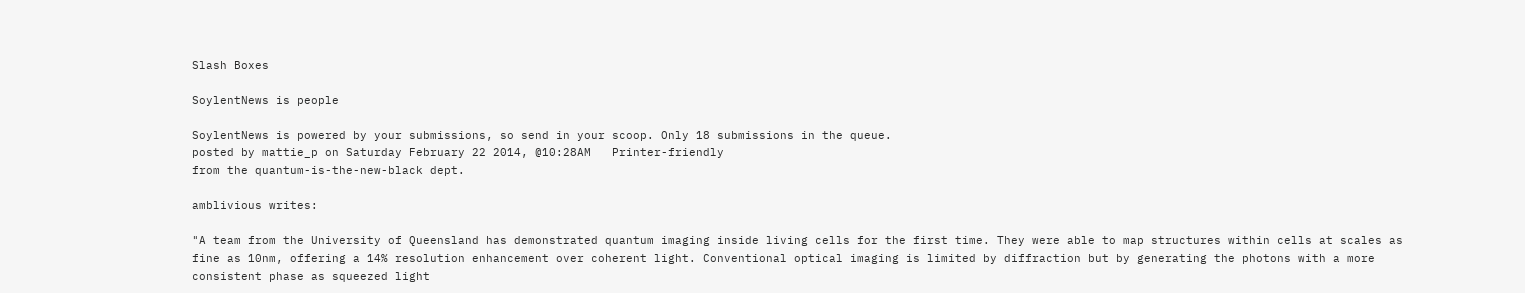Slash Boxes

SoylentNews is people

SoylentNews is powered by your submissions, so send in your scoop. Only 18 submissions in the queue.
posted by mattie_p on Saturday February 22 2014, @10:28AM   Printer-friendly
from the quantum-is-the-new-black dept.

amblivious writes:

"A team from the University of Queensland has demonstrated quantum imaging inside living cells for the first time. They were able to map structures within cells at scales as fine as 10nm, offering a 14% resolution enhancement over coherent light. Conventional optical imaging is limited by diffraction but by generating the photons with a more consistent phase as squeezed light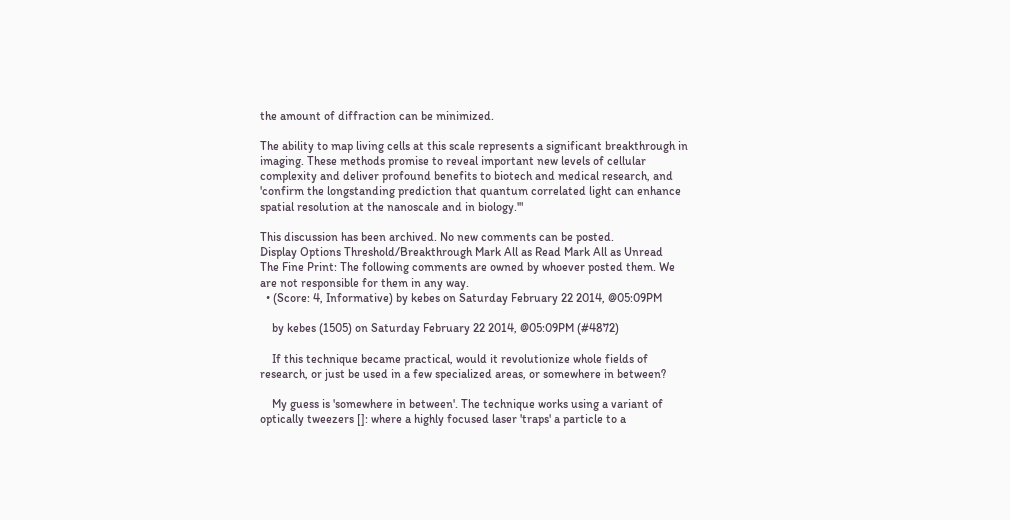the amount of diffraction can be minimized.

The ability to map living cells at this scale represents a significant breakthrough in imaging. These methods promise to reveal important new levels of cellular complexity and deliver profound benefits to biotech and medical research, and 'confirm the longstanding prediction that quantum correlated light can enhance spatial resolution at the nanoscale and in biology.'"

This discussion has been archived. No new comments can be posted.
Display Options Threshold/Breakthrough Mark All as Read Mark All as Unread
The Fine Print: The following comments are owned by whoever posted them. We are not responsible for them in any way.
  • (Score: 4, Informative) by kebes on Saturday February 22 2014, @05:09PM

    by kebes (1505) on Saturday February 22 2014, @05:09PM (#4872)

    If this technique became practical, would it revolutionize whole fields of research, or just be used in a few specialized areas, or somewhere in between?

    My guess is 'somewhere in between'. The technique works using a variant of optically tweezers []: where a highly focused laser 'traps' a particle to a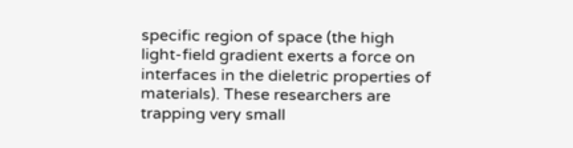specific region of space (the high light-field gradient exerts a force on interfaces in the dieletric properties of materials). These researchers are trapping very small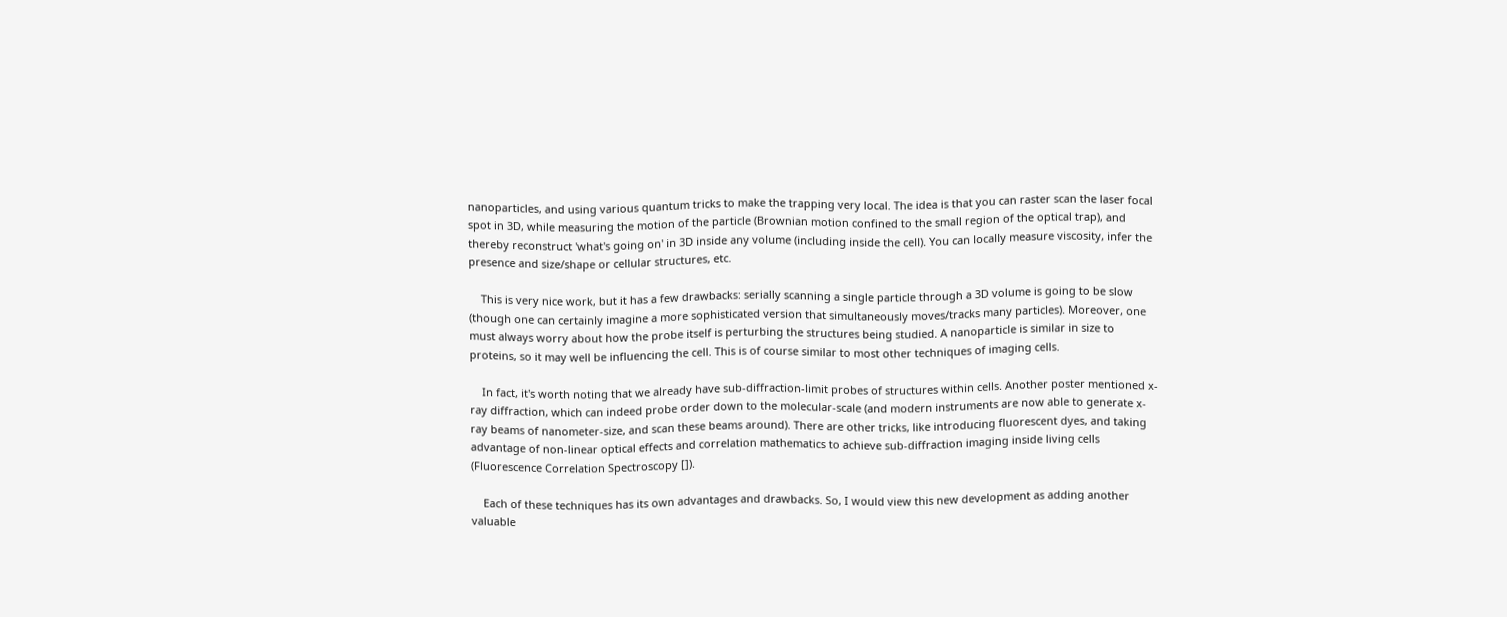nanoparticles, and using various quantum tricks to make the trapping very local. The idea is that you can raster scan the laser focal spot in 3D, while measuring the motion of the particle (Brownian motion confined to the small region of the optical trap), and thereby reconstruct 'what's going on' in 3D inside any volume (including inside the cell). You can locally measure viscosity, infer the presence and size/shape or cellular structures, etc.

    This is very nice work, but it has a few drawbacks: serially scanning a single particle through a 3D volume is going to be slow (though one can certainly imagine a more sophisticated version that simultaneously moves/tracks many particles). Moreover, one must always worry about how the probe itself is perturbing the structures being studied. A nanoparticle is similar in size to proteins, so it may well be influencing the cell. This is of course similar to most other techniques of imaging cells.

    In fact, it's worth noting that we already have sub-diffraction-limit probes of structures within cells. Another poster mentioned x-ray diffraction, which can indeed probe order down to the molecular-scale (and modern instruments are now able to generate x-ray beams of nanometer-size, and scan these beams around). There are other tricks, like introducing fluorescent dyes, and taking advantage of non-linear optical effects and correlation mathematics to achieve sub-diffraction imaging inside living cells (Fluorescence Correlation Spectroscopy []).

    Each of these techniques has its own advantages and drawbacks. So, I would view this new development as adding another valuable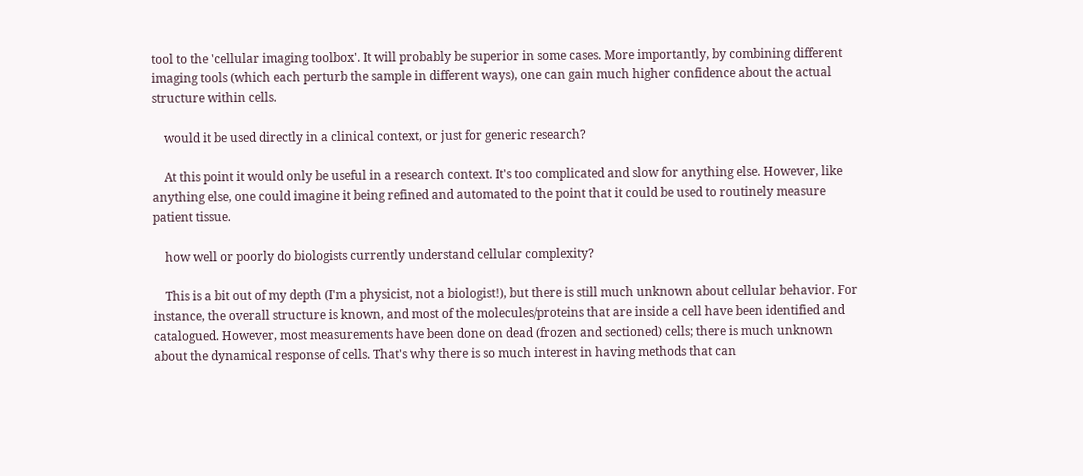tool to the 'cellular imaging toolbox'. It will probably be superior in some cases. More importantly, by combining different imaging tools (which each perturb the sample in different ways), one can gain much higher confidence about the actual structure within cells.

    would it be used directly in a clinical context, or just for generic research?

    At this point it would only be useful in a research context. It's too complicated and slow for anything else. However, like anything else, one could imagine it being refined and automated to the point that it could be used to routinely measure patient tissue.

    how well or poorly do biologists currently understand cellular complexity?

    This is a bit out of my depth (I'm a physicist, not a biologist!), but there is still much unknown about cellular behavior. For instance, the overall structure is known, and most of the molecules/proteins that are inside a cell have been identified and catalogued. However, most measurements have been done on dead (frozen and sectioned) cells; there is much unknown about the dynamical response of cells. That's why there is so much interest in having methods that can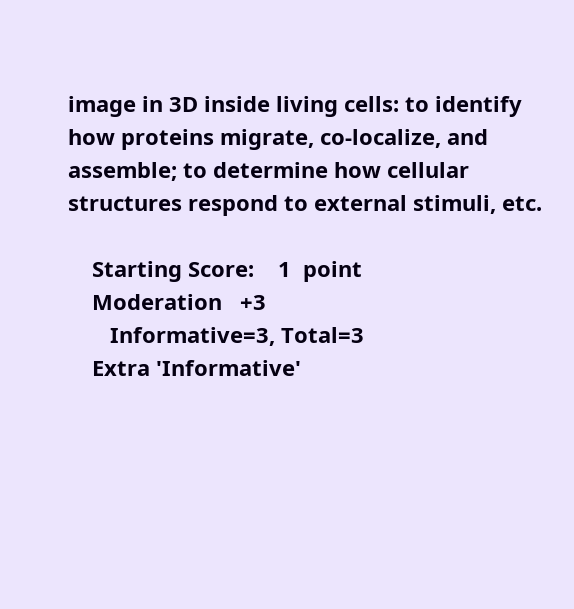image in 3D inside living cells: to identify how proteins migrate, co-localize, and assemble; to determine how cellular structures respond to external stimuli, etc.

    Starting Score:    1  point
    Moderation   +3
       Informative=3, Total=3
    Extra 'Informative'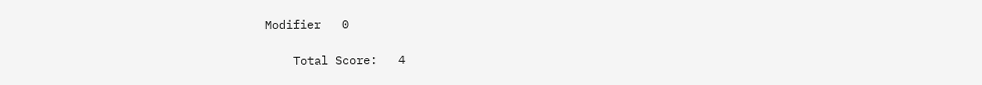Modifier   0

    Total Score:   4